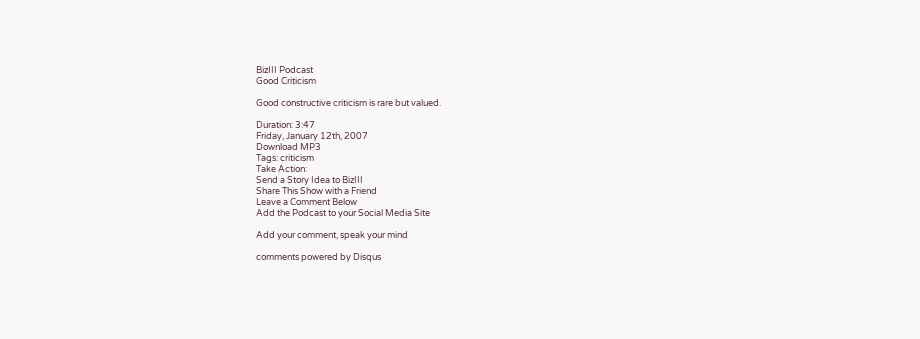BizIII Podcast
Good Criticism

Good constructive criticism is rare but valued.

Duration: 3:47
Friday, January 12th, 2007
Download MP3
Tags: criticism
Take Action:
Send a Story Idea to BizIII
Share This Show with a Friend
Leave a Comment Below
Add the Podcast to your Social Media Site

Add your comment, speak your mind

comments powered by Disqus